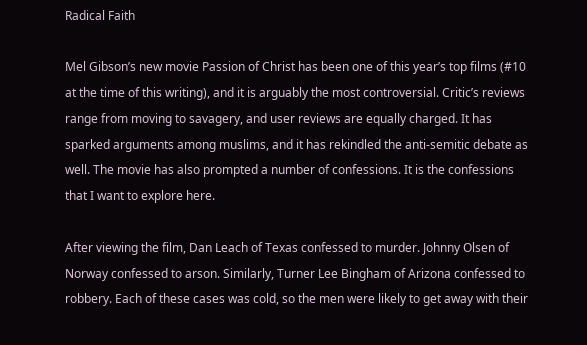Radical Faith

Mel Gibson’s new movie Passion of Christ has been one of this year’s top films (#10 at the time of this writing), and it is arguably the most controversial. Critic’s reviews range from moving to savagery, and user reviews are equally charged. It has sparked arguments among muslims, and it has rekindled the anti-semitic debate as well. The movie has also prompted a number of confessions. It is the confessions that I want to explore here.

After viewing the film, Dan Leach of Texas confessed to murder. Johnny Olsen of Norway confessed to arson. Similarly, Turner Lee Bingham of Arizona confessed to robbery. Each of these cases was cold, so the men were likely to get away with their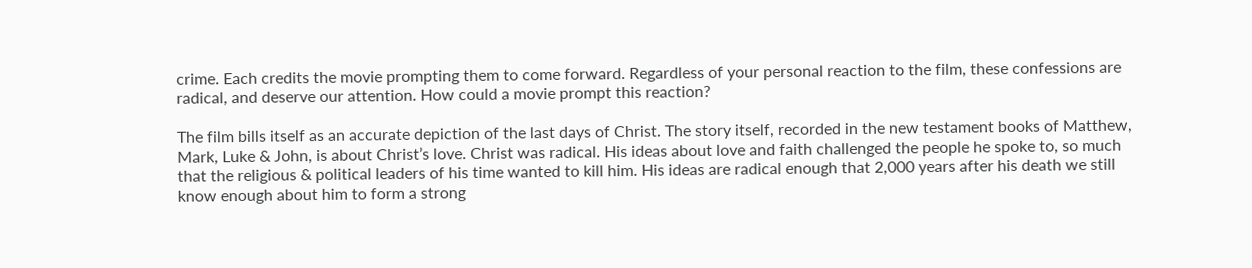crime. Each credits the movie prompting them to come forward. Regardless of your personal reaction to the film, these confessions are radical, and deserve our attention. How could a movie prompt this reaction?

The film bills itself as an accurate depiction of the last days of Christ. The story itself, recorded in the new testament books of Matthew, Mark, Luke & John, is about Christ’s love. Christ was radical. His ideas about love and faith challenged the people he spoke to, so much that the religious & political leaders of his time wanted to kill him. His ideas are radical enough that 2,000 years after his death we still know enough about him to form a strong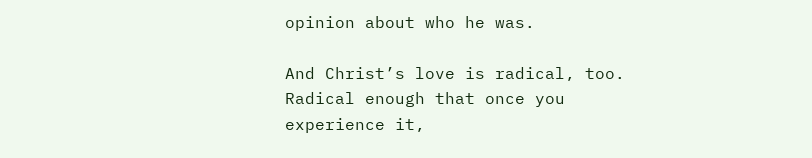opinion about who he was.

And Christ’s love is radical, too. Radical enough that once you experience it,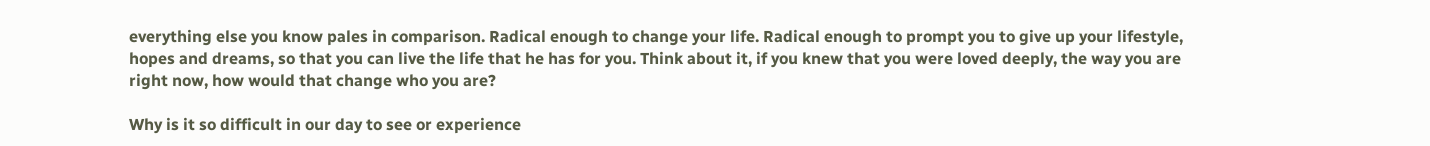everything else you know pales in comparison. Radical enough to change your life. Radical enough to prompt you to give up your lifestyle, hopes and dreams, so that you can live the life that he has for you. Think about it, if you knew that you were loved deeply, the way you are right now, how would that change who you are?

Why is it so difficult in our day to see or experience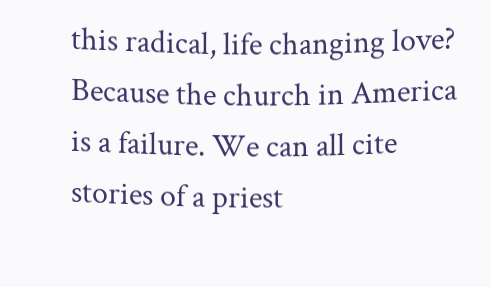this radical, life changing love? Because the church in America is a failure. We can all cite stories of a priest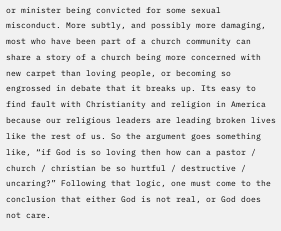or minister being convicted for some sexual misconduct. More subtly, and possibly more damaging, most who have been part of a church community can share a story of a church being more concerned with new carpet than loving people, or becoming so engrossed in debate that it breaks up. Its easy to find fault with Christianity and religion in America because our religious leaders are leading broken lives like the rest of us. So the argument goes something like, “if God is so loving then how can a pastor / church / christian be so hurtful / destructive / uncaring?” Following that logic, one must come to the conclusion that either God is not real, or God does not care.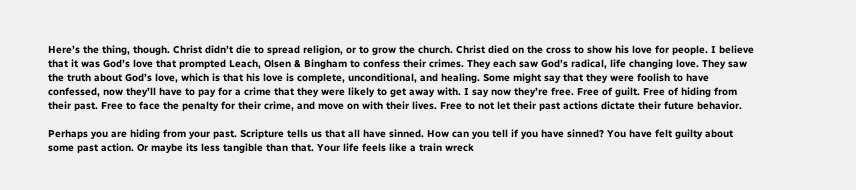Here’s the thing, though. Christ didn’t die to spread religion, or to grow the church. Christ died on the cross to show his love for people. I believe that it was God’s love that prompted Leach, Olsen & Bingham to confess their crimes. They each saw God’s radical, life changing love. They saw the truth about God’s love, which is that his love is complete, unconditional, and healing. Some might say that they were foolish to have confessed, now they’ll have to pay for a crime that they were likely to get away with. I say now they’re free. Free of guilt. Free of hiding from their past. Free to face the penalty for their crime, and move on with their lives. Free to not let their past actions dictate their future behavior.

Perhaps you are hiding from your past. Scripture tells us that all have sinned. How can you tell if you have sinned? You have felt guilty about some past action. Or maybe its less tangible than that. Your life feels like a train wreck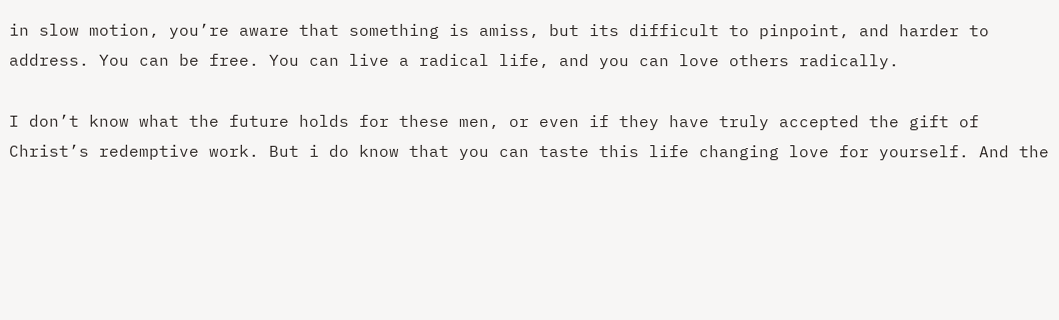in slow motion, you’re aware that something is amiss, but its difficult to pinpoint, and harder to address. You can be free. You can live a radical life, and you can love others radically.

I don’t know what the future holds for these men, or even if they have truly accepted the gift of Christ’s redemptive work. But i do know that you can taste this life changing love for yourself. And the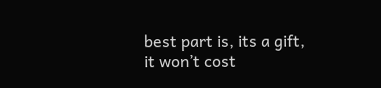best part is, its a gift, it won’t cost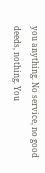you anything. No service, no good deeds, nothing. You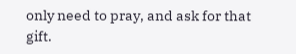only need to pray, and ask for that gift.